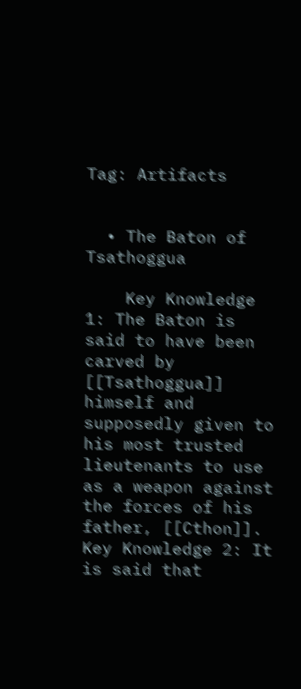Tag: Artifacts


  • The Baton of Tsathoggua

    Key Knowledge 1: The Baton is said to have been carved by [[Tsathoggua]] himself and supposedly given to his most trusted lieutenants to use as a weapon against the forces of his father, [[Cthon]]. Key Knowledge 2: It is said that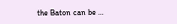the Baton can be …